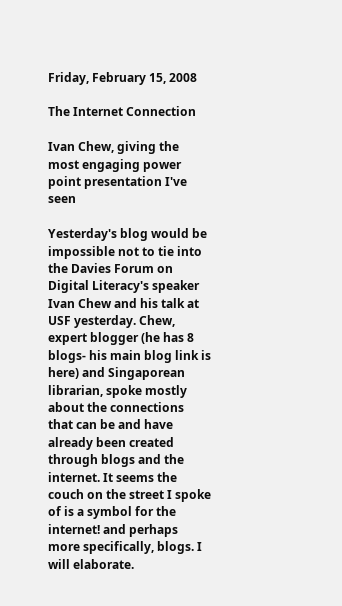Friday, February 15, 2008

The Internet Connection

Ivan Chew, giving the most engaging power point presentation I've seen

Yesterday's blog would be impossible not to tie into the Davies Forum on Digital Literacy's speaker Ivan Chew and his talk at USF yesterday. Chew, expert blogger (he has 8 blogs- his main blog link is here) and Singaporean librarian, spoke mostly about the connections that can be and have already been created through blogs and the internet. It seems the couch on the street I spoke of is a symbol for the internet! and perhaps more specifically, blogs. I will elaborate.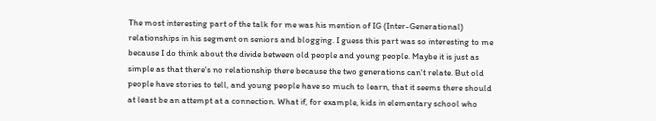The most interesting part of the talk for me was his mention of IG (Inter-Generational) relationships in his segment on seniors and blogging. I guess this part was so interesting to me because I do think about the divide between old people and young people. Maybe it is just as simple as that there's no relationship there because the two generations can't relate. But old people have stories to tell, and young people have so much to learn, that it seems there should at least be an attempt at a connection. What if, for example, kids in elementary school who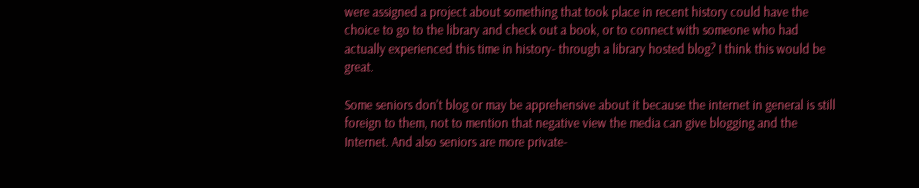were assigned a project about something that took place in recent history could have the choice to go to the library and check out a book, or to connect with someone who had actually experienced this time in history- through a library hosted blog? I think this would be great.

Some seniors don't blog or may be apprehensive about it because the internet in general is still foreign to them, not to mention that negative view the media can give blogging and the Internet. And also seniors are more private-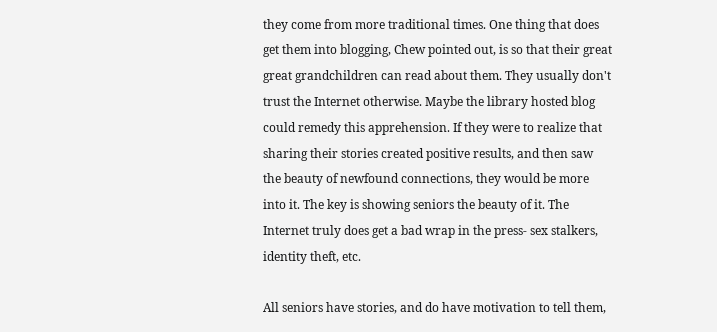they come from more traditional times. One thing that does get them into blogging, Chew pointed out, is so that their great great grandchildren can read about them. They usually don't trust the Internet otherwise. Maybe the library hosted blog could remedy this apprehension. If they were to realize that sharing their stories created positive results, and then saw the beauty of newfound connections, they would be more into it. The key is showing seniors the beauty of it. The Internet truly does get a bad wrap in the press- sex stalkers, identity theft, etc.

All seniors have stories, and do have motivation to tell them,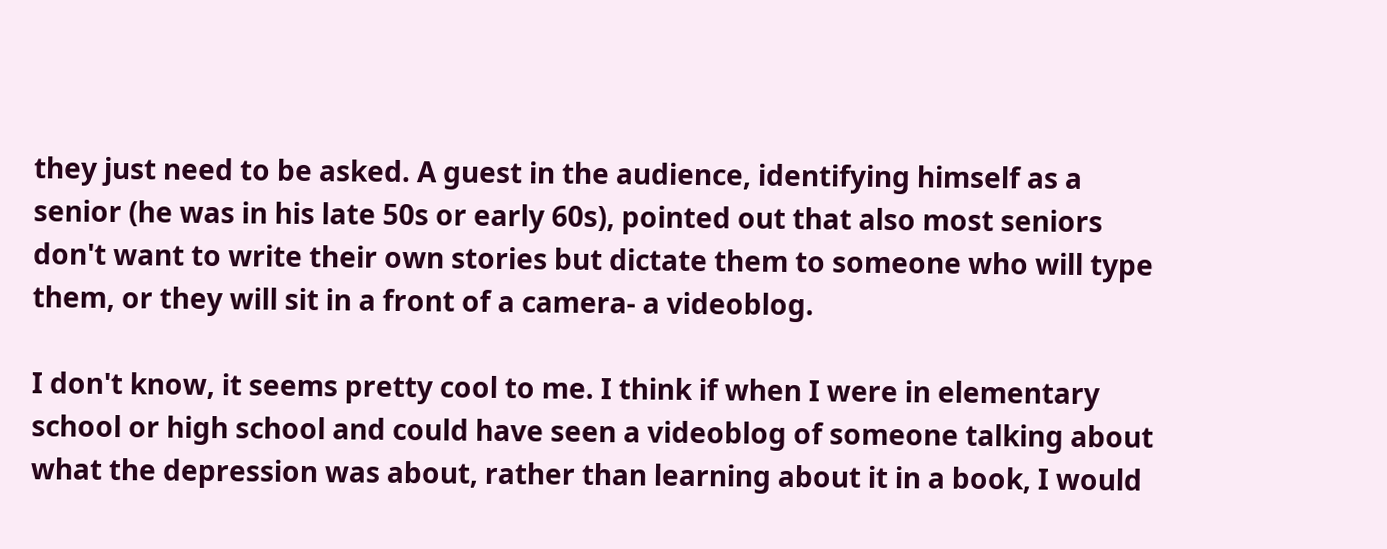they just need to be asked. A guest in the audience, identifying himself as a senior (he was in his late 50s or early 60s), pointed out that also most seniors don't want to write their own stories but dictate them to someone who will type them, or they will sit in a front of a camera- a videoblog.

I don't know, it seems pretty cool to me. I think if when I were in elementary school or high school and could have seen a videoblog of someone talking about what the depression was about, rather than learning about it in a book, I would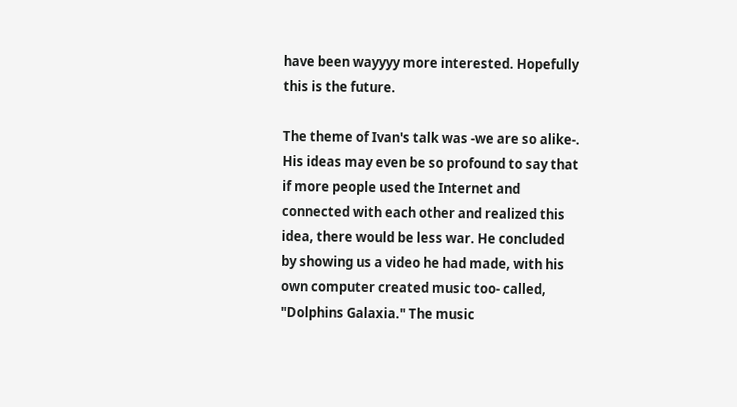have been wayyyy more interested. Hopefully this is the future.

The theme of Ivan's talk was -we are so alike-. His ideas may even be so profound to say that if more people used the Internet and connected with each other and realized this idea, there would be less war. He concluded by showing us a video he had made, with his own computer created music too- called, "Dolphins Galaxia." The music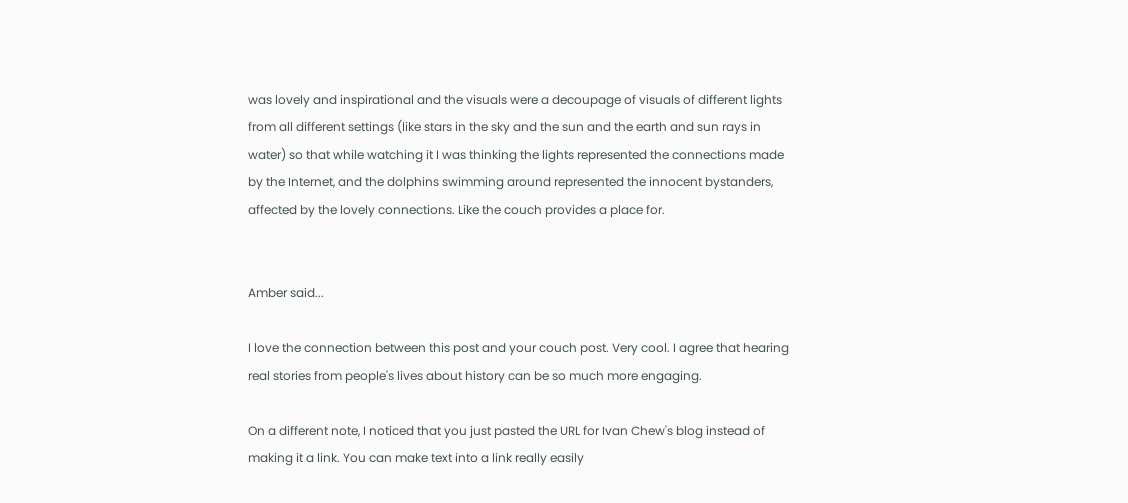was lovely and inspirational and the visuals were a decoupage of visuals of different lights from all different settings (like stars in the sky and the sun and the earth and sun rays in water) so that while watching it I was thinking the lights represented the connections made by the Internet, and the dolphins swimming around represented the innocent bystanders, affected by the lovely connections. Like the couch provides a place for.


Amber said...

I love the connection between this post and your couch post. Very cool. I agree that hearing real stories from people's lives about history can be so much more engaging.

On a different note, I noticed that you just pasted the URL for Ivan Chew's blog instead of making it a link. You can make text into a link really easily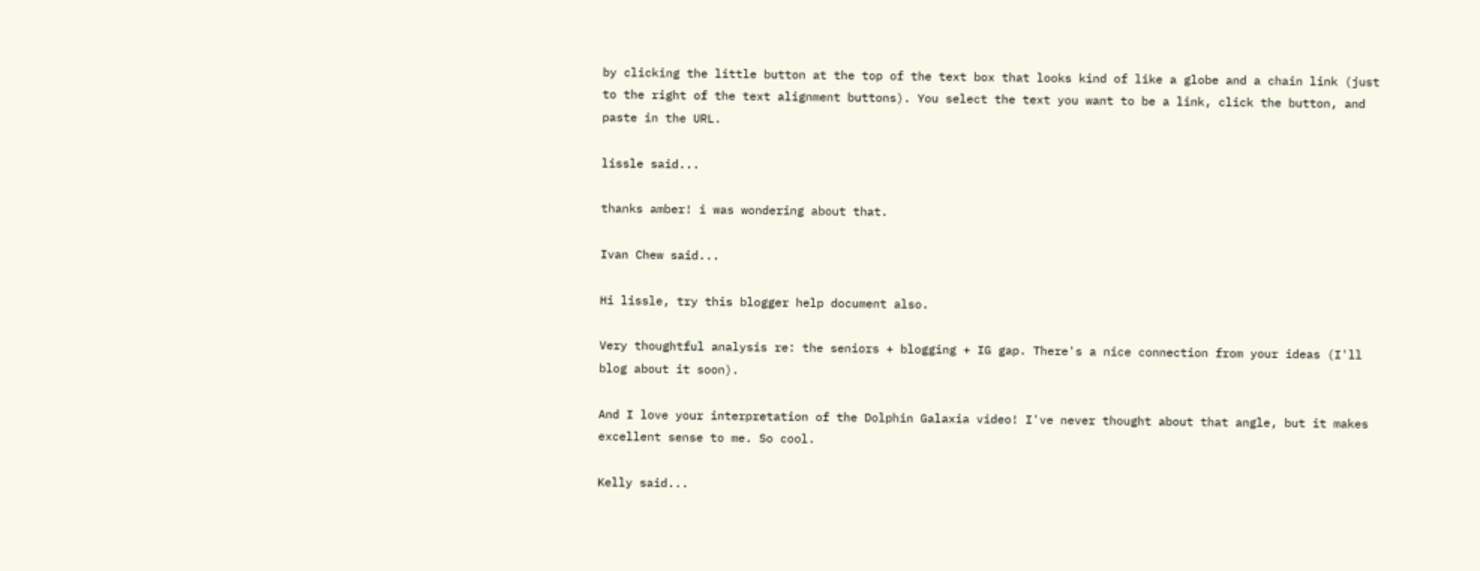by clicking the little button at the top of the text box that looks kind of like a globe and a chain link (just to the right of the text alignment buttons). You select the text you want to be a link, click the button, and paste in the URL.

lissle said...

thanks amber! i was wondering about that.

Ivan Chew said...

Hi lissle, try this blogger help document also.

Very thoughtful analysis re: the seniors + blogging + IG gap. There's a nice connection from your ideas (I'll blog about it soon).

And I love your interpretation of the Dolphin Galaxia video! I've never thought about that angle, but it makes excellent sense to me. So cool.

Kelly said...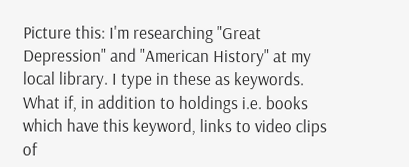Picture this: I'm researching "Great Depression" and "American History" at my local library. I type in these as keywords. What if, in addition to holdings i.e. books which have this keyword, links to video clips of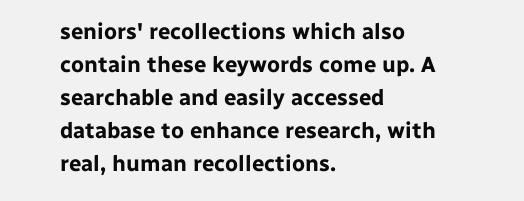seniors' recollections which also contain these keywords come up. A searchable and easily accessed database to enhance research, with real, human recollections.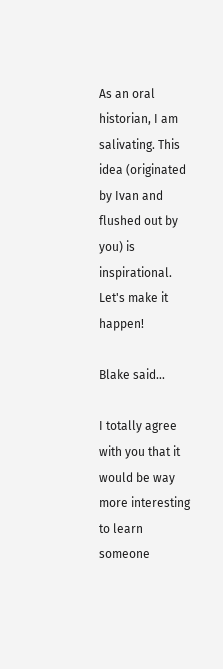As an oral historian, I am salivating. This idea (originated by Ivan and flushed out by you) is inspirational. Let's make it happen!

Blake said...

I totally agree with you that it would be way more interesting to learn someone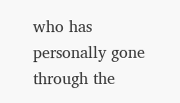who has personally gone through the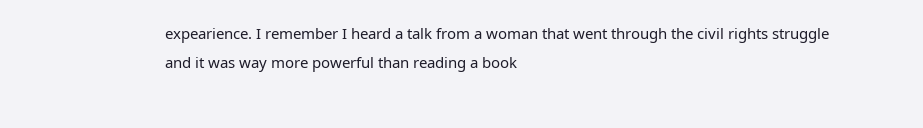expearience. I remember I heard a talk from a woman that went through the civil rights struggle and it was way more powerful than reading a book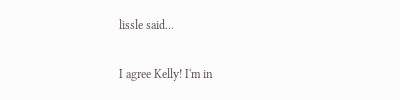lissle said...

I agree Kelly! I'm in